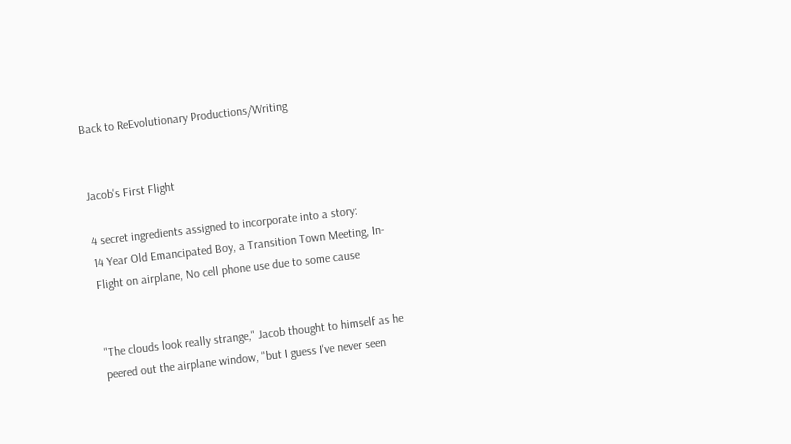Back to ReEvolutionary Productions/Writing


Jacob's First Flight

4 secret ingredients assigned to incorporate into a story:
14 Year Old Emancipated Boy, a Transition Town Meeting, In-Flight on airplane, No cell phone use due to some cause


"The clouds look really strange," Jacob thought to himself as he peered out the airplane window, "but I guess I've never seen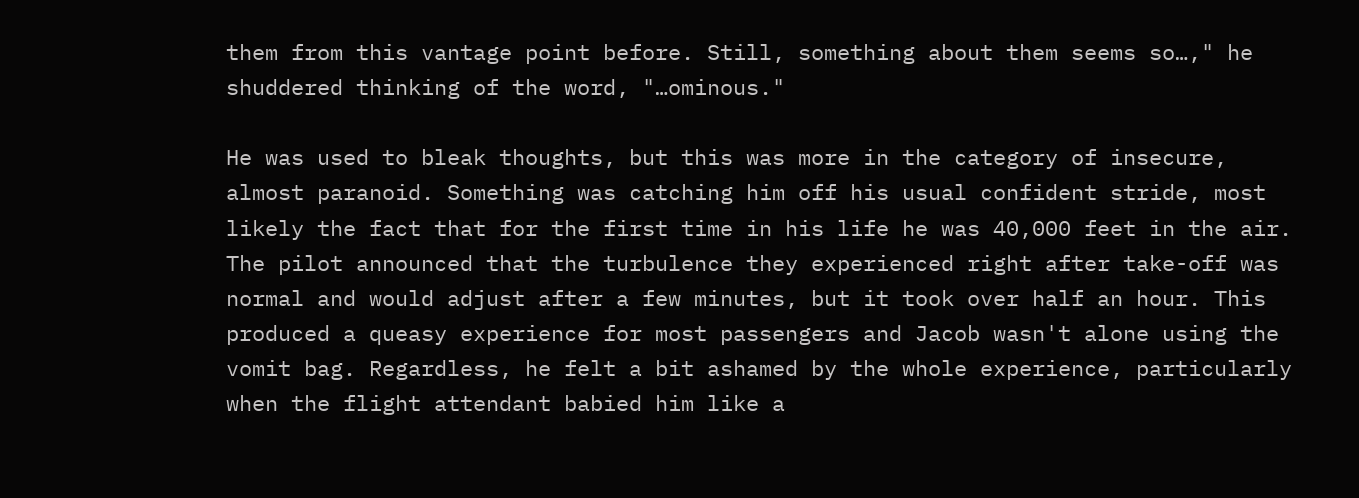them from this vantage point before. Still, something about them seems so…," he shuddered thinking of the word, "…ominous."

He was used to bleak thoughts, but this was more in the category of insecure, almost paranoid. Something was catching him off his usual confident stride, most likely the fact that for the first time in his life he was 40,000 feet in the air. The pilot announced that the turbulence they experienced right after take-off was normal and would adjust after a few minutes, but it took over half an hour. This produced a queasy experience for most passengers and Jacob wasn't alone using the vomit bag. Regardless, he felt a bit ashamed by the whole experience, particularly when the flight attendant babied him like a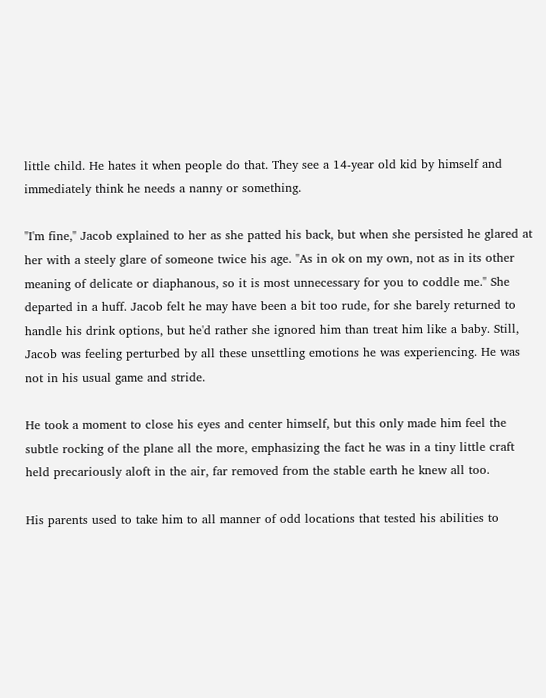little child. He hates it when people do that. They see a 14-year old kid by himself and immediately think he needs a nanny or something.

"I'm fine," Jacob explained to her as she patted his back, but when she persisted he glared at her with a steely glare of someone twice his age. "As in ok on my own, not as in its other meaning of delicate or diaphanous, so it is most unnecessary for you to coddle me." She departed in a huff. Jacob felt he may have been a bit too rude, for she barely returned to handle his drink options, but he'd rather she ignored him than treat him like a baby. Still, Jacob was feeling perturbed by all these unsettling emotions he was experiencing. He was not in his usual game and stride.

He took a moment to close his eyes and center himself, but this only made him feel the subtle rocking of the plane all the more, emphasizing the fact he was in a tiny little craft held precariously aloft in the air, far removed from the stable earth he knew all too.

His parents used to take him to all manner of odd locations that tested his abilities to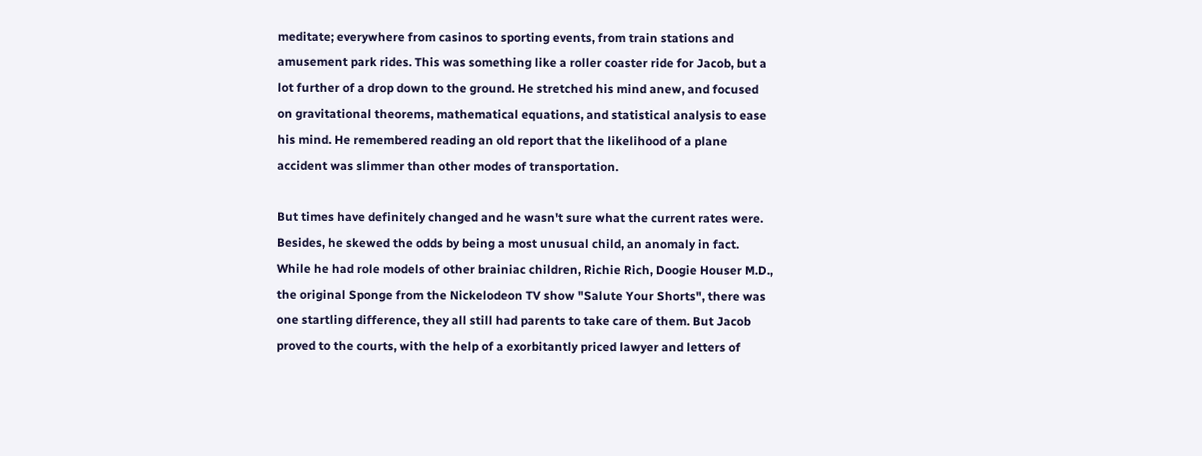meditate; everywhere from casinos to sporting events, from train stations and amusement park rides. This was something like a roller coaster ride for Jacob, but a lot further of a drop down to the ground. He stretched his mind anew, and focused on gravitational theorems, mathematical equations, and statistical analysis to ease his mind. He remembered reading an old report that the likelihood of a plane accident was slimmer than other modes of transportation.

But times have definitely changed and he wasn't sure what the current rates were. Besides, he skewed the odds by being a most unusual child, an anomaly in fact. While he had role models of other brainiac children, Richie Rich, Doogie Houser M.D., the original Sponge from the Nickelodeon TV show "Salute Your Shorts", there was one startling difference, they all still had parents to take care of them. But Jacob proved to the courts, with the help of a exorbitantly priced lawyer and letters of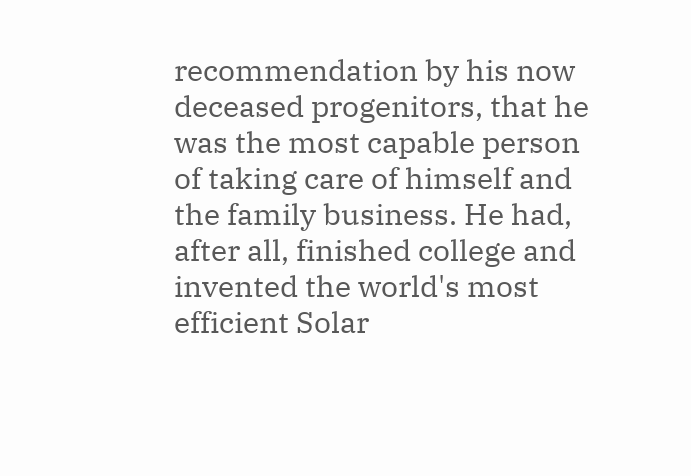recommendation by his now deceased progenitors, that he was the most capable person of taking care of himself and the family business. He had, after all, finished college and invented the world's most efficient Solar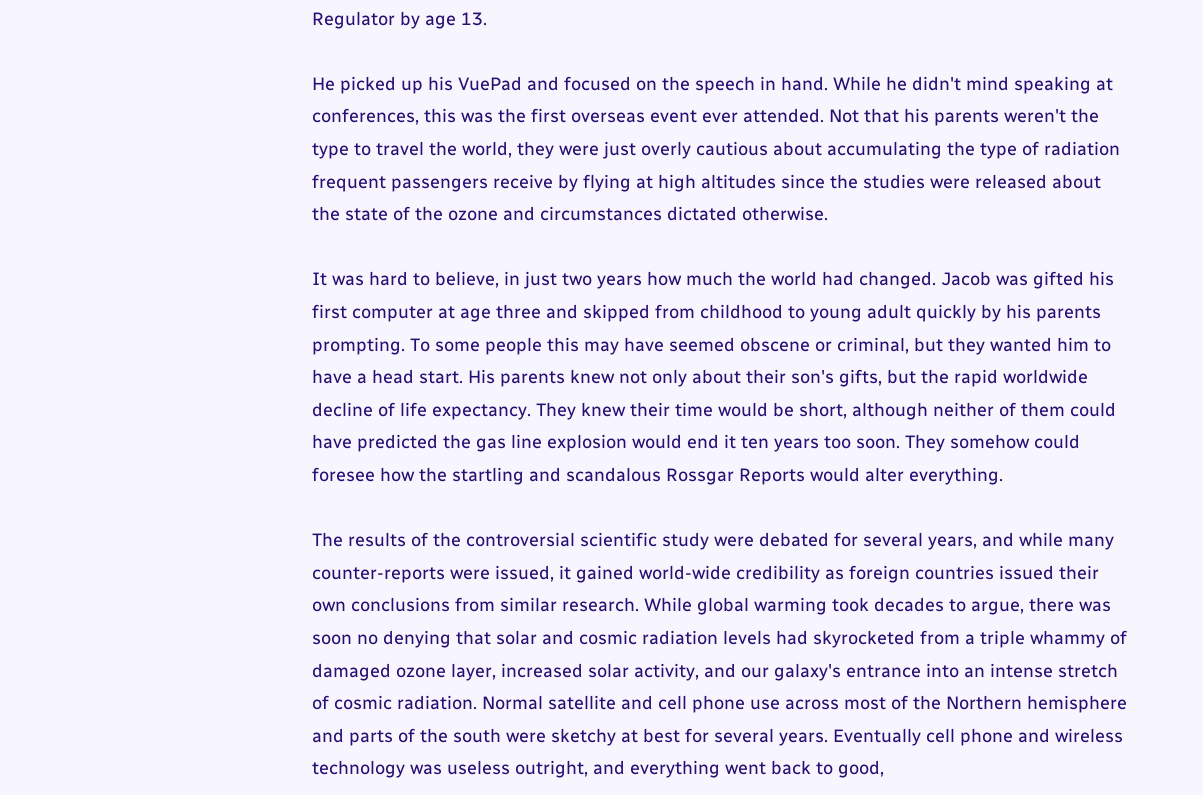Regulator by age 13.

He picked up his VuePad and focused on the speech in hand. While he didn't mind speaking at conferences, this was the first overseas event ever attended. Not that his parents weren't the type to travel the world, they were just overly cautious about accumulating the type of radiation frequent passengers receive by flying at high altitudes since the studies were released about the state of the ozone and circumstances dictated otherwise.

It was hard to believe, in just two years how much the world had changed. Jacob was gifted his first computer at age three and skipped from childhood to young adult quickly by his parents prompting. To some people this may have seemed obscene or criminal, but they wanted him to have a head start. His parents knew not only about their son's gifts, but the rapid worldwide decline of life expectancy. They knew their time would be short, although neither of them could have predicted the gas line explosion would end it ten years too soon. They somehow could foresee how the startling and scandalous Rossgar Reports would alter everything.

The results of the controversial scientific study were debated for several years, and while many counter-reports were issued, it gained world-wide credibility as foreign countries issued their own conclusions from similar research. While global warming took decades to argue, there was soon no denying that solar and cosmic radiation levels had skyrocketed from a triple whammy of damaged ozone layer, increased solar activity, and our galaxy's entrance into an intense stretch of cosmic radiation. Normal satellite and cell phone use across most of the Northern hemisphere and parts of the south were sketchy at best for several years. Eventually cell phone and wireless technology was useless outright, and everything went back to good,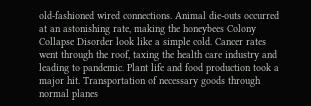old-fashioned wired connections. Animal die-outs occurred at an astonishing rate, making the honeybees Colony Collapse Disorder look like a simple cold. Cancer rates went through the roof, taxing the health care industry and leading to pandemic. Plant life and food production took a major hit. Transportation of necessary goods through normal planes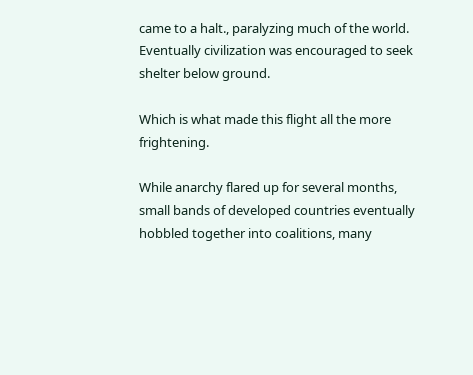came to a halt., paralyzing much of the world. Eventually civilization was encouraged to seek shelter below ground.

Which is what made this flight all the more frightening.

While anarchy flared up for several months, small bands of developed countries eventually hobbled together into coalitions, many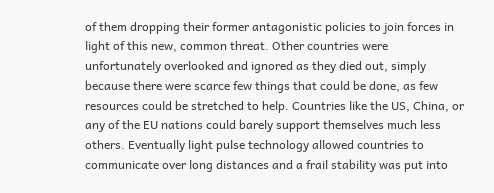of them dropping their former antagonistic policies to join forces in light of this new, common threat. Other countries were unfortunately overlooked and ignored as they died out, simply because there were scarce few things that could be done, as few resources could be stretched to help. Countries like the US, China, or any of the EU nations could barely support themselves much less others. Eventually light pulse technology allowed countries to communicate over long distances and a frail stability was put into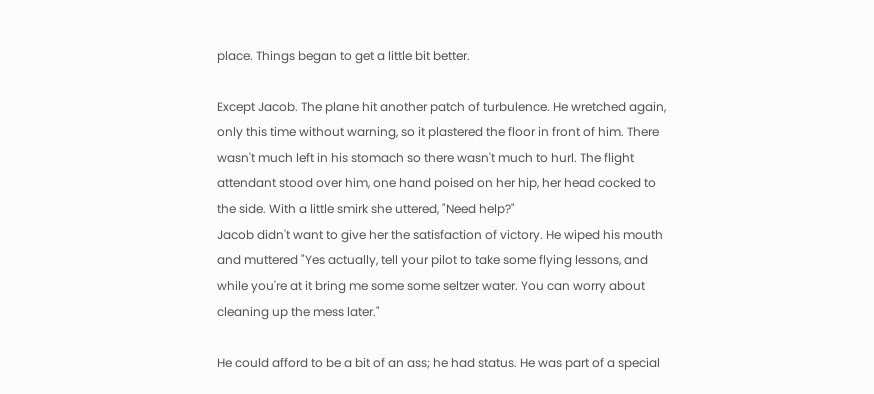place. Things began to get a little bit better.

Except Jacob. The plane hit another patch of turbulence. He wretched again, only this time without warning, so it plastered the floor in front of him. There wasn't much left in his stomach so there wasn't much to hurl. The flight attendant stood over him, one hand poised on her hip, her head cocked to the side. With a little smirk she uttered, "Need help?"
Jacob didn't want to give her the satisfaction of victory. He wiped his mouth and muttered "Yes actually, tell your pilot to take some flying lessons, and while you're at it bring me some some seltzer water. You can worry about cleaning up the mess later."

He could afford to be a bit of an ass; he had status. He was part of a special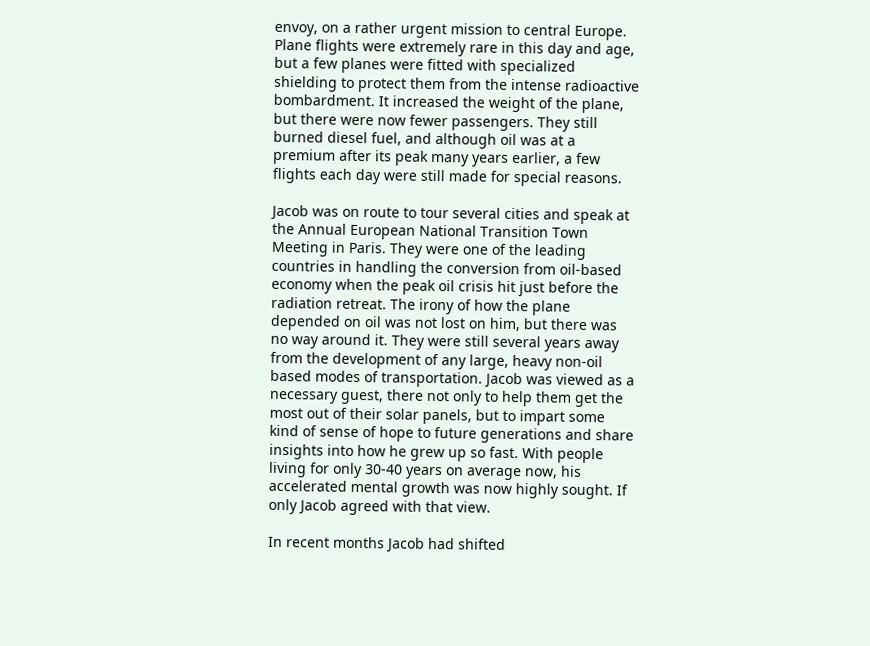envoy, on a rather urgent mission to central Europe. Plane flights were extremely rare in this day and age, but a few planes were fitted with specialized shielding to protect them from the intense radioactive bombardment. It increased the weight of the plane, but there were now fewer passengers. They still burned diesel fuel, and although oil was at a premium after its peak many years earlier, a few flights each day were still made for special reasons.

Jacob was on route to tour several cities and speak at the Annual European National Transition Town Meeting in Paris. They were one of the leading countries in handling the conversion from oil-based economy when the peak oil crisis hit just before the radiation retreat. The irony of how the plane depended on oil was not lost on him, but there was no way around it. They were still several years away from the development of any large, heavy non-oil based modes of transportation. Jacob was viewed as a necessary guest, there not only to help them get the most out of their solar panels, but to impart some kind of sense of hope to future generations and share insights into how he grew up so fast. With people living for only 30-40 years on average now, his accelerated mental growth was now highly sought. If only Jacob agreed with that view.

In recent months Jacob had shifted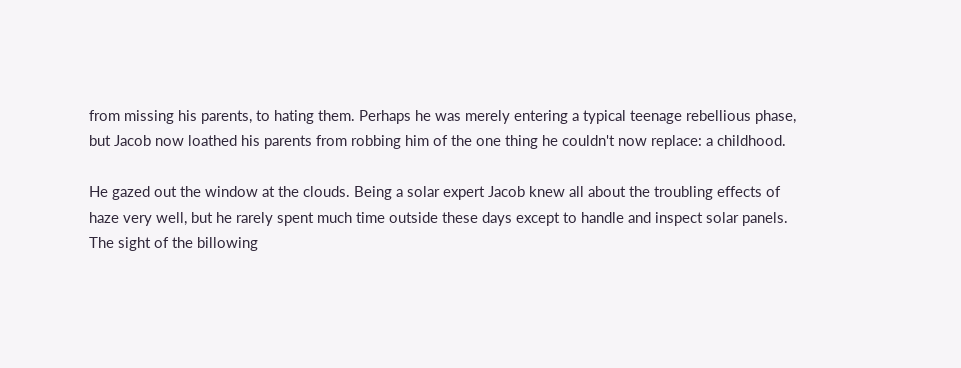from missing his parents, to hating them. Perhaps he was merely entering a typical teenage rebellious phase, but Jacob now loathed his parents from robbing him of the one thing he couldn't now replace: a childhood.

He gazed out the window at the clouds. Being a solar expert Jacob knew all about the troubling effects of haze very well, but he rarely spent much time outside these days except to handle and inspect solar panels. The sight of the billowing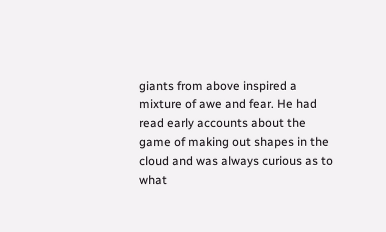giants from above inspired a mixture of awe and fear. He had read early accounts about the game of making out shapes in the cloud and was always curious as to what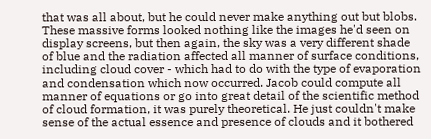that was all about, but he could never make anything out but blobs. These massive forms looked nothing like the images he'd seen on display screens, but then again, the sky was a very different shade of blue and the radiation affected all manner of surface conditions, including cloud cover - which had to do with the type of evaporation and condensation which now occurred. Jacob could compute all manner of equations or go into great detail of the scientific method of cloud formation, it was purely theoretical. He just couldn't make sense of the actual essence and presence of clouds and it bothered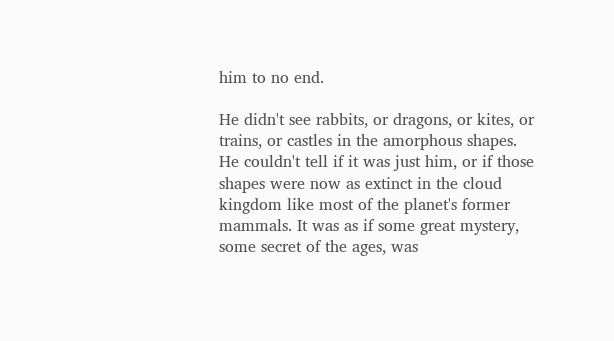him to no end.

He didn't see rabbits, or dragons, or kites, or trains, or castles in the amorphous shapes. He couldn't tell if it was just him, or if those shapes were now as extinct in the cloud kingdom like most of the planet's former mammals. It was as if some great mystery, some secret of the ages, was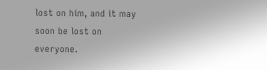lost on him, and it may soon be lost on everyone.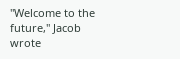"Welcome to the future," Jacob wrote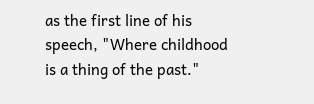as the first line of his speech, "Where childhood is a thing of the past."